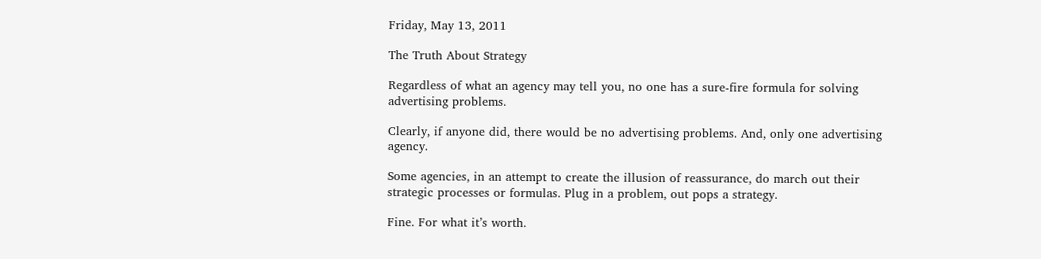Friday, May 13, 2011

The Truth About Strategy

Regardless of what an agency may tell you, no one has a sure-fire formula for solving advertising problems.

Clearly, if anyone did, there would be no advertising problems. And, only one advertising agency.

Some agencies, in an attempt to create the illusion of reassurance, do march out their strategic processes or formulas. Plug in a problem, out pops a strategy.

Fine. For what it’s worth.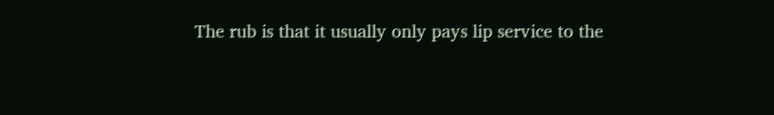The rub is that it usually only pays lip service to the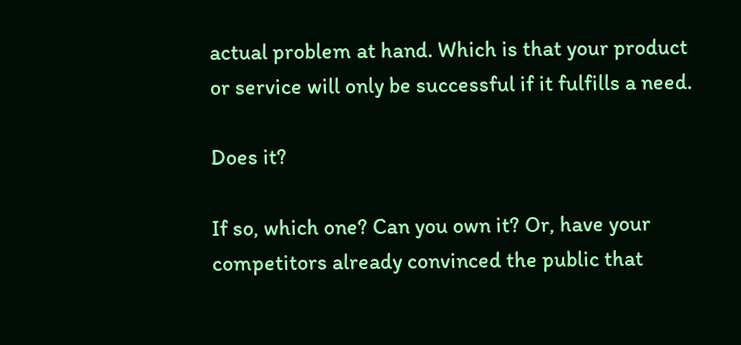actual problem at hand. Which is that your product or service will only be successful if it fulfills a need.

Does it?

If so, which one? Can you own it? Or, have your competitors already convinced the public that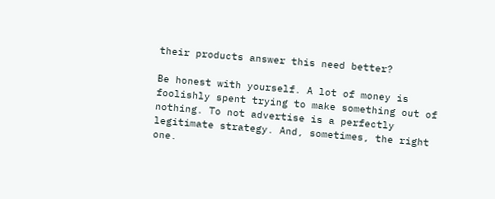their products answer this need better?

Be honest with yourself. A lot of money is foolishly spent trying to make something out of nothing. To not advertise is a perfectly legitimate strategy. And, sometimes, the right one.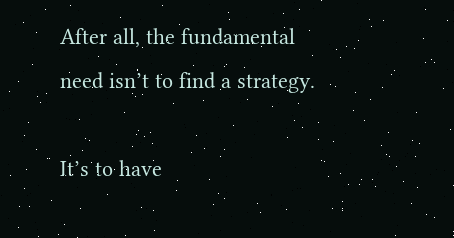After all, the fundamental need isn’t to find a strategy.

It’s to have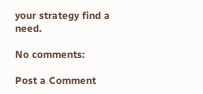your strategy find a need.

No comments:

Post a Comment